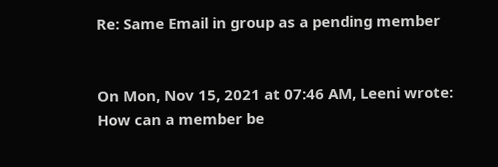Re: Same Email in group as a pending member


On Mon, Nov 15, 2021 at 07:46 AM, Leeni wrote:
How can a member be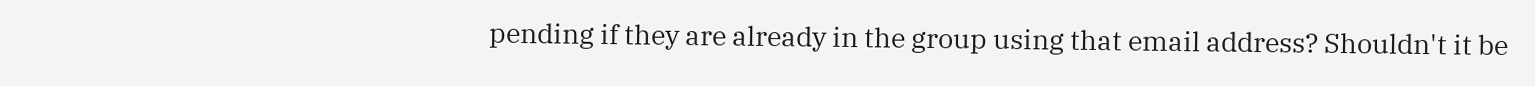pending if they are already in the group using that email address? Shouldn't it be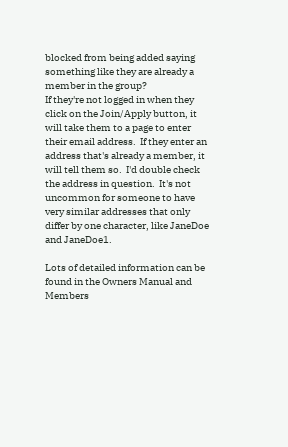blocked from being added saying something like they are already a member in the group?
If they're not logged in when they click on the Join/Apply button, it will take them to a page to enter their email address.  If they enter an address that's already a member, it will tell them so.  I'd double check the address in question.  It's not uncommon for someone to have very similar addresses that only differ by one character, like JaneDoe and JaneDoe1.

Lots of detailed information can be found in the Owners Manual and Members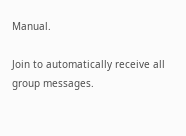Manual.

Join to automatically receive all group messages.